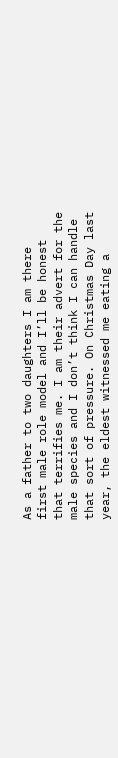As a father to two daughters I am there first male role model and I’ll be honest that terrifies me. I am their advert for the male species and I don’t think I can handle that sort of pressure. On Christmas Day last year, the eldest witnessed me eating a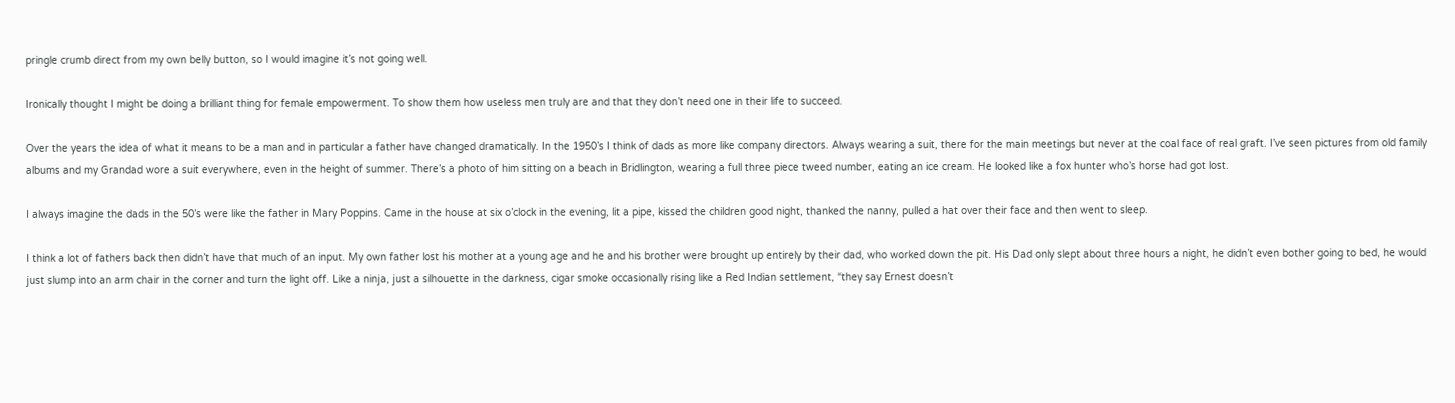pringle crumb direct from my own belly button, so I would imagine it’s not going well.

Ironically thought I might be doing a brilliant thing for female empowerment. To show them how useless men truly are and that they don’t need one in their life to succeed.

Over the years the idea of what it means to be a man and in particular a father have changed dramatically. In the 1950’s I think of dads as more like company directors. Always wearing a suit, there for the main meetings but never at the coal face of real graft. I’ve seen pictures from old family albums and my Grandad wore a suit everywhere, even in the height of summer. There’s a photo of him sitting on a beach in Bridlington, wearing a full three piece tweed number, eating an ice cream. He looked like a fox hunter who’s horse had got lost.

I always imagine the dads in the 50’s were like the father in Mary Poppins. Came in the house at six o’clock in the evening, lit a pipe, kissed the children good night, thanked the nanny, pulled a hat over their face and then went to sleep.

I think a lot of fathers back then didn’t have that much of an input. My own father lost his mother at a young age and he and his brother were brought up entirely by their dad, who worked down the pit. His Dad only slept about three hours a night, he didn’t even bother going to bed, he would just slump into an arm chair in the corner and turn the light off. Like a ninja, just a silhouette in the darkness, cigar smoke occasionally rising like a Red Indian settlement, “they say Ernest doesn’t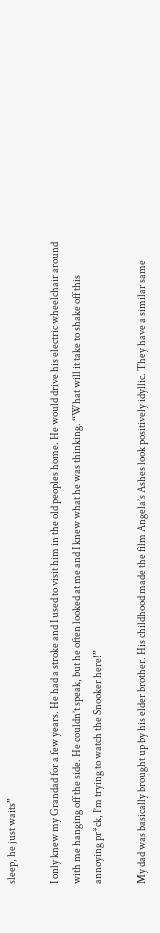sleep, he just waits”

I only knew my Grandad for a few years. He had a stroke and I used to visit him in the old peoples home. He would drive his electric wheelchair around with me hanging off the side. He couldn’t speak, but he often looked at me and I knew what he was thinking. “What will it take to shake off this annoying pr*ck, I’m trying to watch the Snooker here!”

My dad was basically brought up by his elder brother. His childhood made the film Angela’s Ashes look positively idyllic. They have a similar same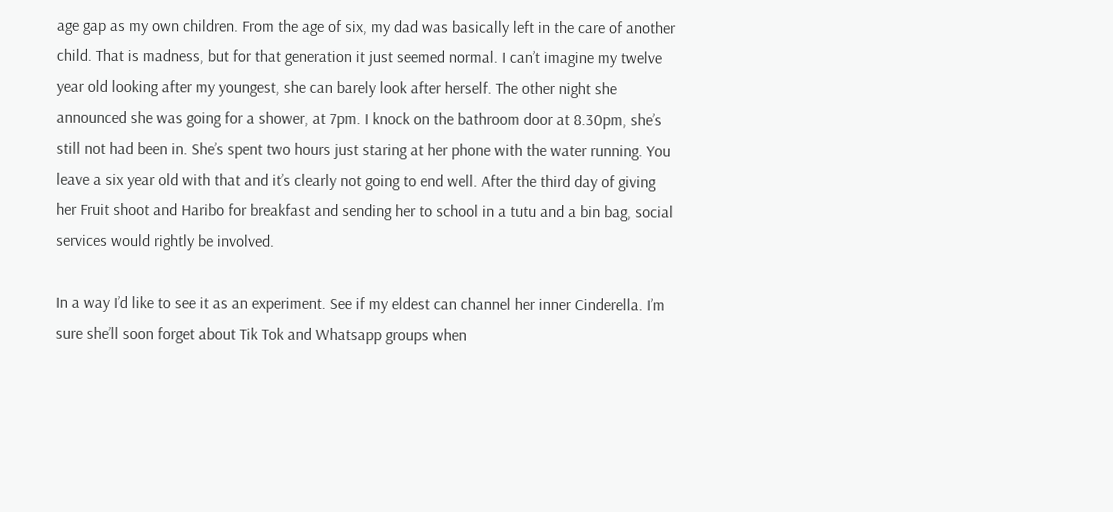age gap as my own children. From the age of six, my dad was basically left in the care of another child. That is madness, but for that generation it just seemed normal. I can’t imagine my twelve year old looking after my youngest, she can barely look after herself. The other night she announced she was going for a shower, at 7pm. I knock on the bathroom door at 8.30pm, she’s still not had been in. She’s spent two hours just staring at her phone with the water running. You leave a six year old with that and it’s clearly not going to end well. After the third day of giving her Fruit shoot and Haribo for breakfast and sending her to school in a tutu and a bin bag, social services would rightly be involved.

In a way I’d like to see it as an experiment. See if my eldest can channel her inner Cinderella. I’m sure she’ll soon forget about Tik Tok and Whatsapp groups when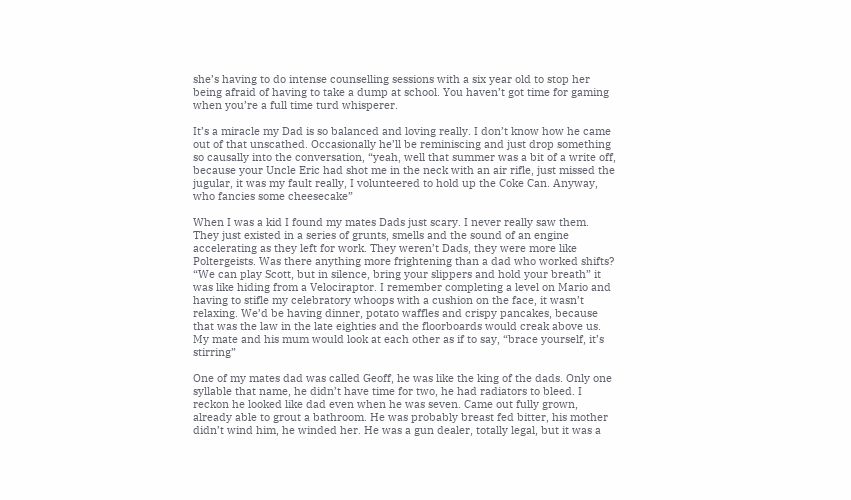she’s having to do intense counselling sessions with a six year old to stop her being afraid of having to take a dump at school. You haven’t got time for gaming when you’re a full time turd whisperer.

It’s a miracle my Dad is so balanced and loving really. I don’t know how he came out of that unscathed. Occasionally he’ll be reminiscing and just drop something so causally into the conversation, “yeah, well that summer was a bit of a write off, because your Uncle Eric had shot me in the neck with an air rifle, just missed the jugular, it was my fault really, I volunteered to hold up the Coke Can. Anyway, who fancies some cheesecake”

When I was a kid I found my mates Dads just scary. I never really saw them. They just existed in a series of grunts, smells and the sound of an engine accelerating as they left for work. They weren’t Dads, they were more like Poltergeists. Was there anything more frightening than a dad who worked shifts? “We can play Scott, but in silence, bring your slippers and hold your breath” it was like hiding from a Velociraptor. I remember completing a level on Mario and having to stifle my celebratory whoops with a cushion on the face, it wasn’t relaxing. We’d be having dinner, potato waffles and crispy pancakes, because that was the law in the late eighties and the floorboards would creak above us. My mate and his mum would look at each other as if to say, “brace yourself, it’s stirring”

One of my mates dad was called Geoff, he was like the king of the dads. Only one syllable that name, he didn’t have time for two, he had radiators to bleed. I reckon he looked like dad even when he was seven. Came out fully grown, already able to grout a bathroom. He was probably breast fed bitter, his mother didn’t wind him, he winded her. He was a gun dealer, totally legal, but it was a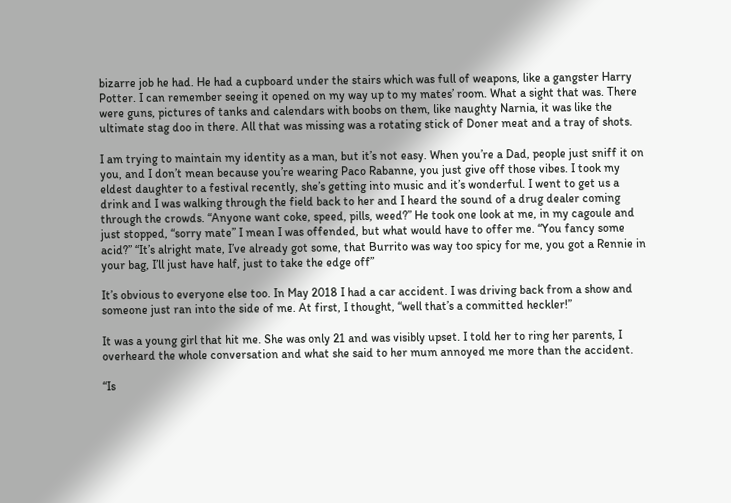bizarre job he had. He had a cupboard under the stairs which was full of weapons, like a gangster Harry Potter. I can remember seeing it opened on my way up to my mates’ room. What a sight that was. There were guns, pictures of tanks and calendars with boobs on them, like naughty Narnia, it was like the ultimate stag doo in there. All that was missing was a rotating stick of Doner meat and a tray of shots.

I am trying to maintain my identity as a man, but it’s not easy. When you’re a Dad, people just sniff it on you, and I don’t mean because you’re wearing Paco Rabanne, you just give off those vibes. I took my eldest daughter to a festival recently, she’s getting into music and it’s wonderful. I went to get us a drink and I was walking through the field back to her and I heard the sound of a drug dealer coming through the crowds. “Anyone want coke, speed, pills, weed?” He took one look at me, in my cagoule and just stopped, “sorry mate” I mean I was offended, but what would have to offer me. “You fancy some acid?” “It’s alright mate, I’ve already got some, that Burrito was way too spicy for me, you got a Rennie in your bag, I’ll just have half, just to take the edge off”

It’s obvious to everyone else too. In May 2018 I had a car accident. I was driving back from a show and someone just ran into the side of me. At first, I thought, “well that’s a committed heckler!”

It was a young girl that hit me. She was only 21 and was visibly upset. I told her to ring her parents, I overheard the whole conversation and what she said to her mum annoyed me more than the accident.

“Is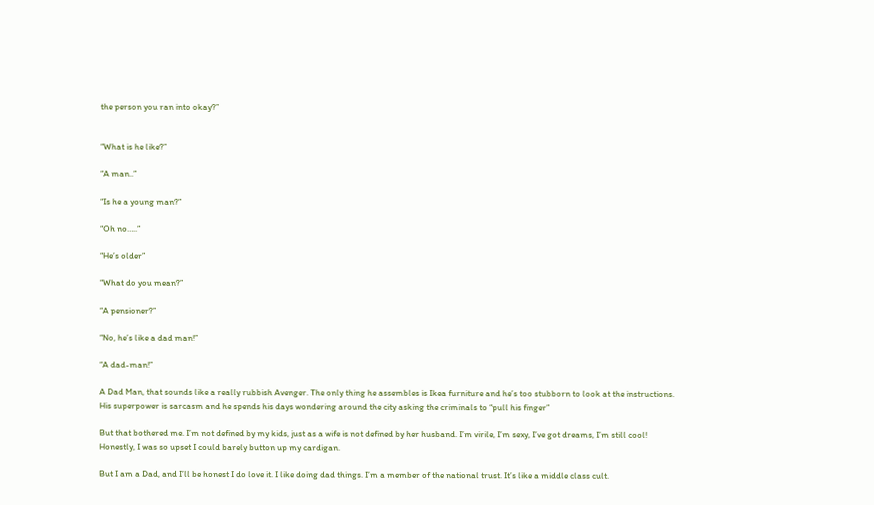the person you ran into okay?”


“What is he like?”

“A man..”

“Is he a young man?”

“Oh no…..”

“He’s older”

“What do you mean?”

“A pensioner?”

“No, he’s like a dad man!”

“A dad-man!”

A Dad Man, that sounds like a really rubbish Avenger. The only thing he assembles is Ikea furniture and he’s too stubborn to look at the instructions. His superpower is sarcasm and he spends his days wondering around the city asking the criminals to “pull his finger”

But that bothered me. I’m not defined by my kids, just as a wife is not defined by her husband. I’m virile, I’m sexy, I’ve got dreams, I’m still cool! Honestly, I was so upset I could barely button up my cardigan.

But I am a Dad, and I’ll be honest I do love it. I like doing dad things. I’m a member of the national trust. It’s like a middle class cult.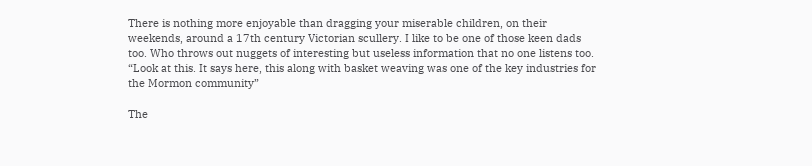There is nothing more enjoyable than dragging your miserable children, on their weekends, around a 17th century Victorian scullery. I like to be one of those keen dads too. Who throws out nuggets of interesting but useless information that no one listens too. “Look at this. It says here, this along with basket weaving was one of the key industries for the Mormon community”

The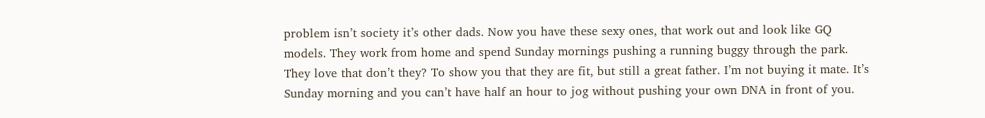problem isn’t society it’s other dads. Now you have these sexy ones, that work out and look like GQ models. They work from home and spend Sunday mornings pushing a running buggy through the park. They love that don’t they? To show you that they are fit, but still a great father. I’m not buying it mate. It’s Sunday morning and you can’t have half an hour to jog without pushing your own DNA in front of you.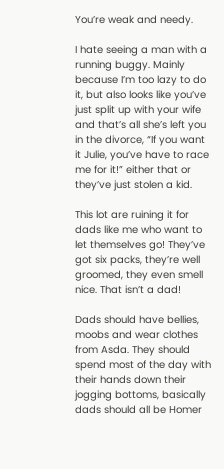You’re weak and needy.

I hate seeing a man with a running buggy. Mainly because I’m too lazy to do it, but also looks like you’ve just split up with your wife and that’s all she’s left you in the divorce, “If you want it Julie, you’ve have to race me for it!” either that or they’ve just stolen a kid.

This lot are ruining it for dads like me who want to let themselves go! They’ve got six packs, they’re well groomed, they even smell nice. That isn’t a dad!

Dads should have bellies, moobs and wear clothes from Asda. They should spend most of the day with their hands down their jogging bottoms, basically dads should all be Homer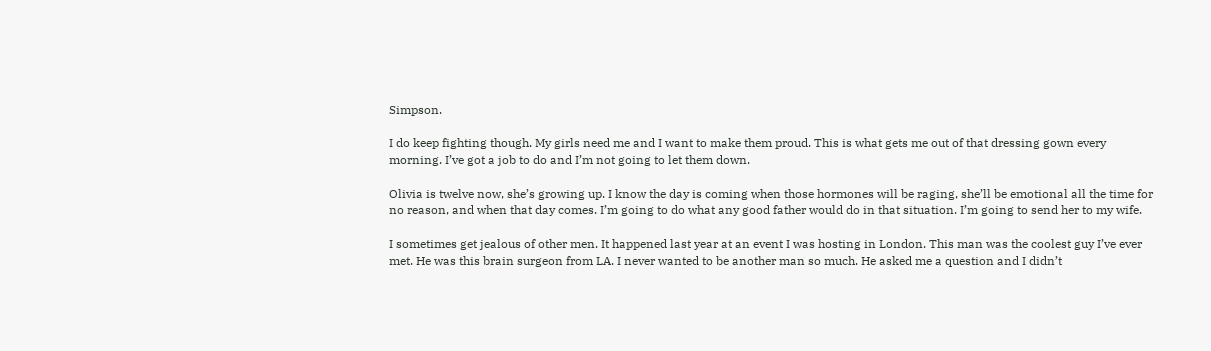Simpson.

I do keep fighting though. My girls need me and I want to make them proud. This is what gets me out of that dressing gown every morning. I’ve got a job to do and I’m not going to let them down.

Olivia is twelve now, she’s growing up. I know the day is coming when those hormones will be raging, she’ll be emotional all the time for no reason, and when that day comes. I’m going to do what any good father would do in that situation. I’m going to send her to my wife.

I sometimes get jealous of other men. It happened last year at an event I was hosting in London. This man was the coolest guy I’ve ever met. He was this brain surgeon from LA. I never wanted to be another man so much. He asked me a question and I didn’t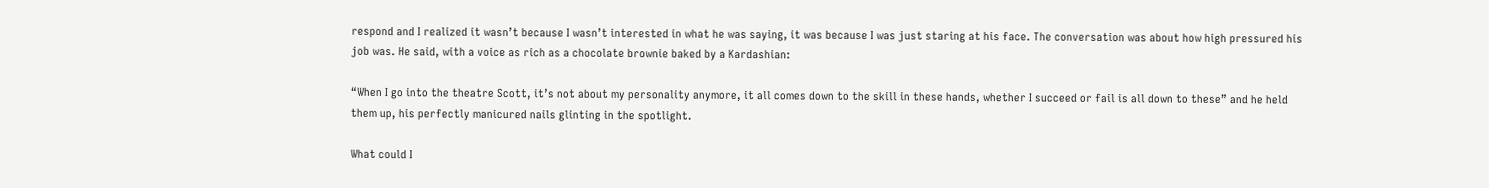respond and I realized it wasn’t because I wasn’t interested in what he was saying, it was because I was just staring at his face. The conversation was about how high pressured his job was. He said, with a voice as rich as a chocolate brownie baked by a Kardashian:

“When I go into the theatre Scott, it’s not about my personality anymore, it all comes down to the skill in these hands, whether I succeed or fail is all down to these” and he held them up, his perfectly manicured nails glinting in the spotlight.

What could I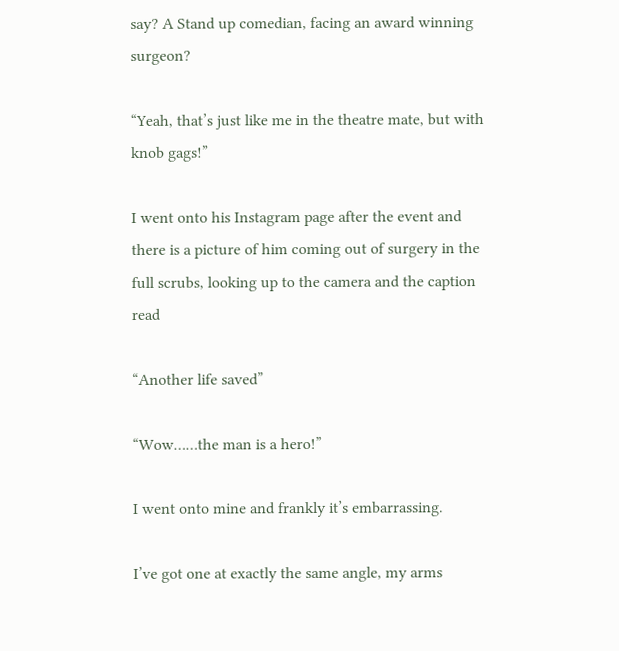say? A Stand up comedian, facing an award winning surgeon?

“Yeah, that’s just like me in the theatre mate, but with knob gags!”

I went onto his Instagram page after the event and there is a picture of him coming out of surgery in the full scrubs, looking up to the camera and the caption read

“Another life saved”

“Wow……the man is a hero!”

I went onto mine and frankly it’s embarrassing.

I’ve got one at exactly the same angle, my arms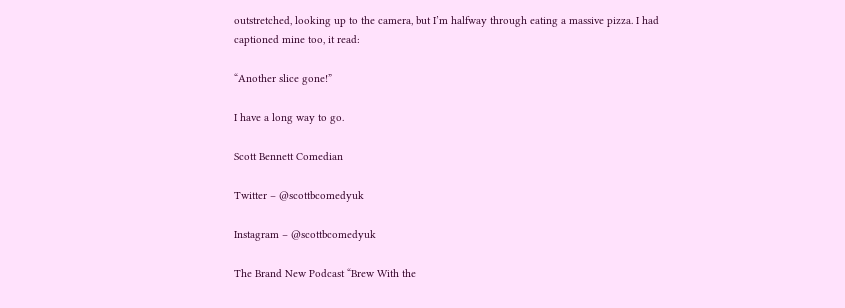outstretched, looking up to the camera, but I’m halfway through eating a massive pizza. I had captioned mine too, it read:

“Another slice gone!”

I have a long way to go.

Scott Bennett Comedian

Twitter – @scottbcomedyuk

Instagram – @scottbcomedyuk

The Brand New Podcast “Brew With the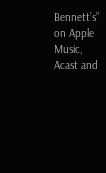Bennett’s” on Apple Music, Acast and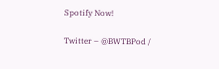Spotify Now!

Twitter – @BWTBPod /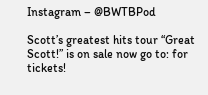Instagram – @BWTBPod

Scott’s greatest hits tour “Great Scott!” is on sale now go to: for tickets!